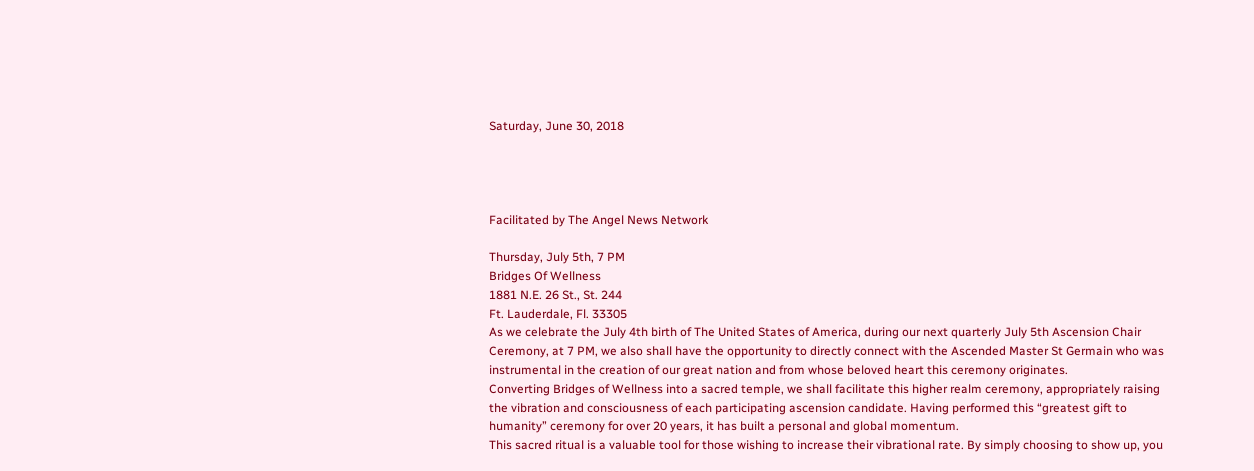Saturday, June 30, 2018




Facilitated by The Angel News Network

Thursday, July 5th, 7 PM
Bridges Of Wellness
1881 N.E. 26 St., St. 244
Ft. Lauderdale, Fl. 33305
As we celebrate the July 4th birth of The United States of America, during our next quarterly July 5th Ascension Chair Ceremony, at 7 PM, we also shall have the opportunity to directly connect with the Ascended Master St Germain who was instrumental in the creation of our great nation and from whose beloved heart this ceremony originates.
Converting Bridges of Wellness into a sacred temple, we shall facilitate this higher realm ceremony, appropriately raising the vibration and consciousness of each participating ascension candidate. Having performed this “greatest gift to humanity” ceremony for over 20 years, it has built a personal and global momentum.
This sacred ritual is a valuable tool for those wishing to increase their vibrational rate. By simply choosing to show up, you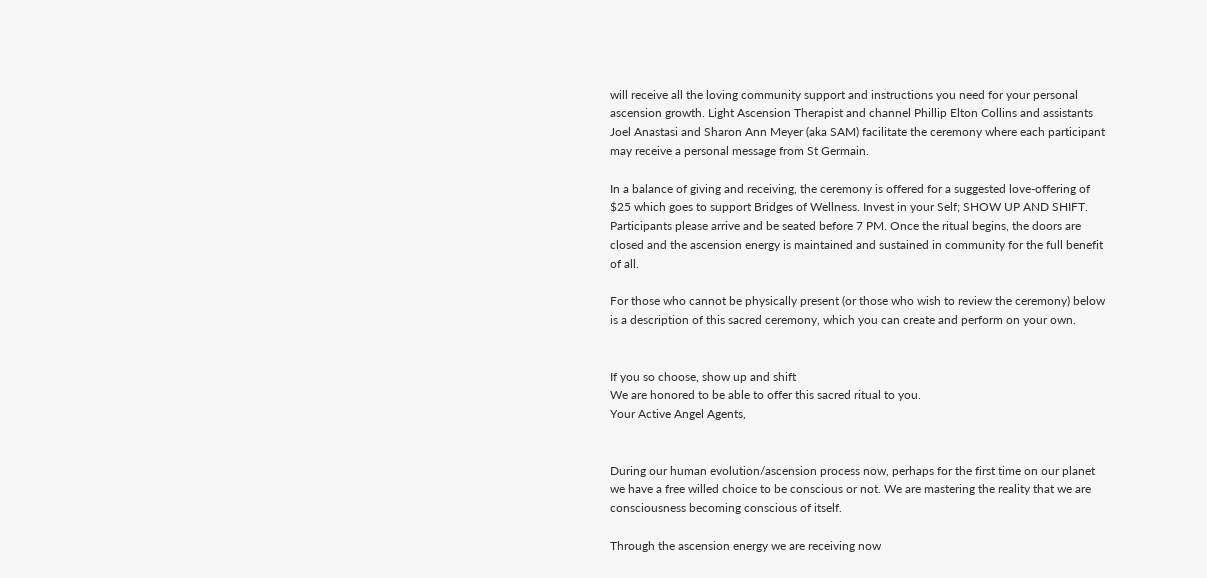will receive all the loving community support and instructions you need for your personal ascension growth. Light Ascension Therapist and channel Phillip Elton Collins and assistants Joel Anastasi and Sharon Ann Meyer (aka SAM) facilitate the ceremony where each participant may receive a personal message from St Germain.

In a balance of giving and receiving, the ceremony is offered for a suggested love-offering of $25 which goes to support Bridges of Wellness. Invest in your Self; SHOW UP AND SHIFT. Participants please arrive and be seated before 7 PM. Once the ritual begins, the doors are closed and the ascension energy is maintained and sustained in community for the full benefit of all.

For those who cannot be physically present (or those who wish to review the ceremony) below is a description of this sacred ceremony, which you can create and perform on your own.


If you so choose, show up and shift
We are honored to be able to offer this sacred ritual to you.
Your Active Angel Agents,


During our human evolution/ascension process now, perhaps for the first time on our planet we have a free willed choice to be conscious or not. We are mastering the reality that we are consciousness becoming conscious of itself.

Through the ascension energy we are receiving now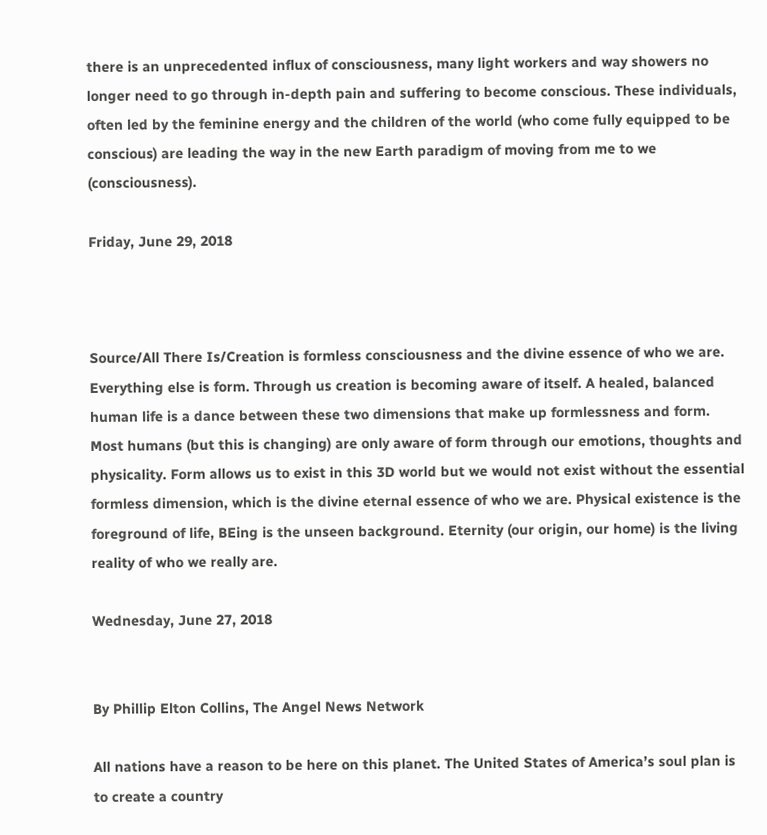there is an unprecedented influx of consciousness, many light workers and way showers no longer need to go through in-depth pain and suffering to become conscious. These individuals, often led by the feminine energy and the children of the world (who come fully equipped to be conscious) are leading the way in the new Earth paradigm of moving from me to we (consciousness).

Friday, June 29, 2018



Source/All There Is/Creation is formless consciousness and the divine essence of who we are. Everything else is form. Through us creation is becoming aware of itself. A healed, balanced human life is a dance between these two dimensions that make up formlessness and form. Most humans (but this is changing) are only aware of form through our emotions, thoughts and physicality. Form allows us to exist in this 3D world but we would not exist without the essential formless dimension, which is the divine eternal essence of who we are. Physical existence is the foreground of life, BEing is the unseen background. Eternity (our origin, our home) is the living reality of who we really are.

Wednesday, June 27, 2018


By Phillip Elton Collins, The Angel News Network

All nations have a reason to be here on this planet. The United States of America’s soul plan is to create a country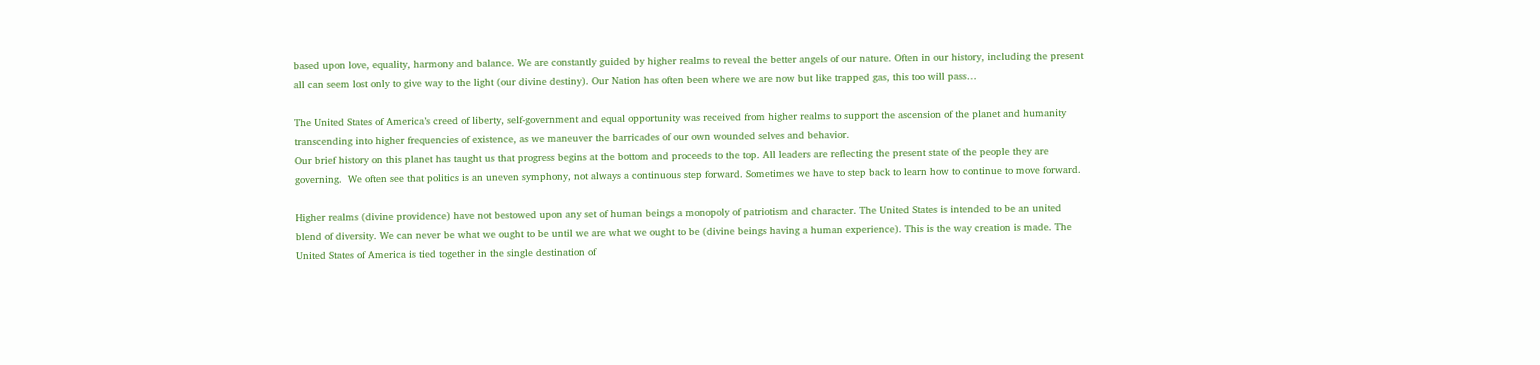based upon love, equality, harmony and balance. We are constantly guided by higher realms to reveal the better angels of our nature. Often in our history, including the present all can seem lost only to give way to the light (our divine destiny). Our Nation has often been where we are now but like trapped gas, this too will pass…

The United States of America’s creed of liberty, self-government and equal opportunity was received from higher realms to support the ascension of the planet and humanity transcending into higher frequencies of existence, as we maneuver the barricades of our own wounded selves and behavior.
Our brief history on this planet has taught us that progress begins at the bottom and proceeds to the top. All leaders are reflecting the present state of the people they are governing.  We often see that politics is an uneven symphony, not always a continuous step forward. Sometimes we have to step back to learn how to continue to move forward.

Higher realms (divine providence) have not bestowed upon any set of human beings a monopoly of patriotism and character. The United States is intended to be an united blend of diversity. We can never be what we ought to be until we are what we ought to be (divine beings having a human experience). This is the way creation is made. The United States of America is tied together in the single destination of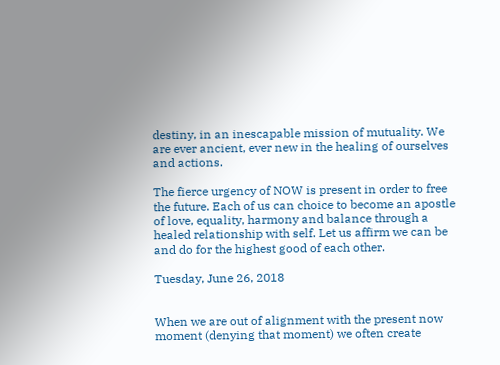destiny, in an inescapable mission of mutuality. We are ever ancient, ever new in the healing of ourselves and actions.

The fierce urgency of NOW is present in order to free the future. Each of us can choice to become an apostle of love, equality, harmony and balance through a healed relationship with self. Let us affirm we can be and do for the highest good of each other.

Tuesday, June 26, 2018


When we are out of alignment with the present now moment (denying that moment) we often create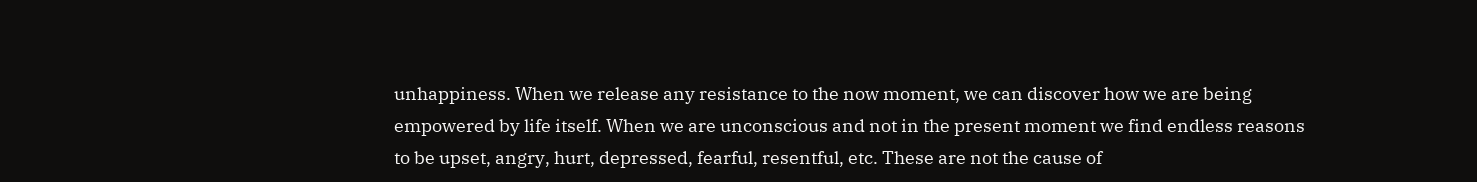unhappiness. When we release any resistance to the now moment, we can discover how we are being empowered by life itself. When we are unconscious and not in the present moment we find endless reasons to be upset, angry, hurt, depressed, fearful, resentful, etc. These are not the cause of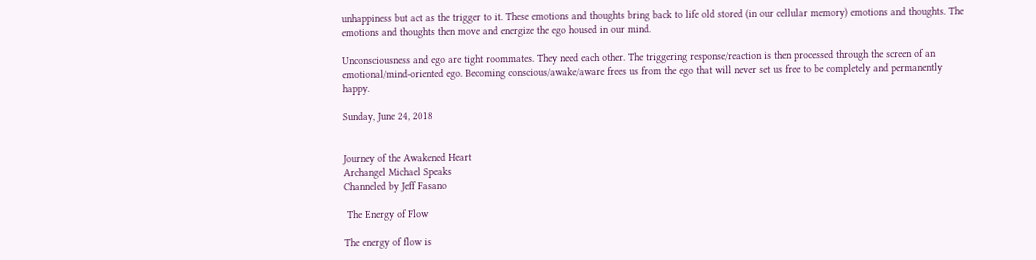unhappiness but act as the trigger to it. These emotions and thoughts bring back to life old stored (in our cellular memory) emotions and thoughts. The emotions and thoughts then move and energize the ego housed in our mind.

Unconsciousness and ego are tight roommates. They need each other. The triggering response/reaction is then processed through the screen of an emotional/mind-oriented ego. Becoming conscious/awake/aware frees us from the ego that will never set us free to be completely and permanently happy.

Sunday, June 24, 2018


Journey of the Awakened Heart
Archangel Michael Speaks
Channeled by Jeff Fasano

 The Energy of Flow

The energy of flow is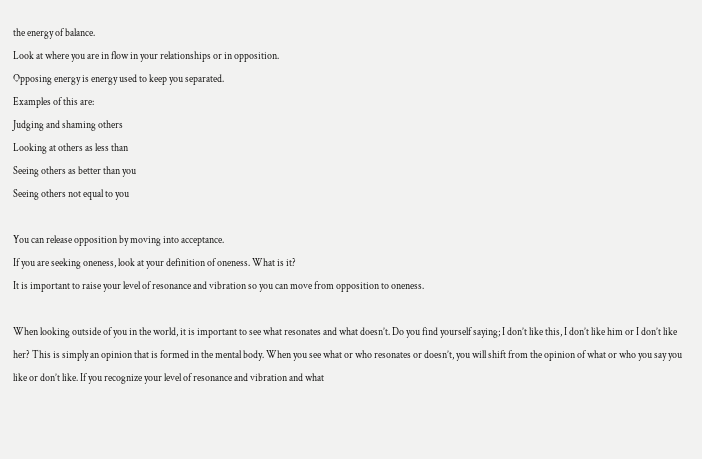the energy of balance.
Look at where you are in flow in your relationships or in opposition.
Opposing energy is energy used to keep you separated.
Examples of this are:
Judging and shaming others
Looking at others as less than
Seeing others as better than you
Seeing others not equal to you

You can release opposition by moving into acceptance.
If you are seeking oneness, look at your definition of oneness. What is it?
It is important to raise your level of resonance and vibration so you can move from opposition to oneness.

When looking outside of you in the world, it is important to see what resonates and what doesn’t. Do you find yourself saying; I don’t like this, I don’t like him or I don’t like her? This is simply an opinion that is formed in the mental body. When you see what or who resonates or doesn’t, you will shift from the opinion of what or who you say you like or don’t like. If you recognize your level of resonance and vibration and what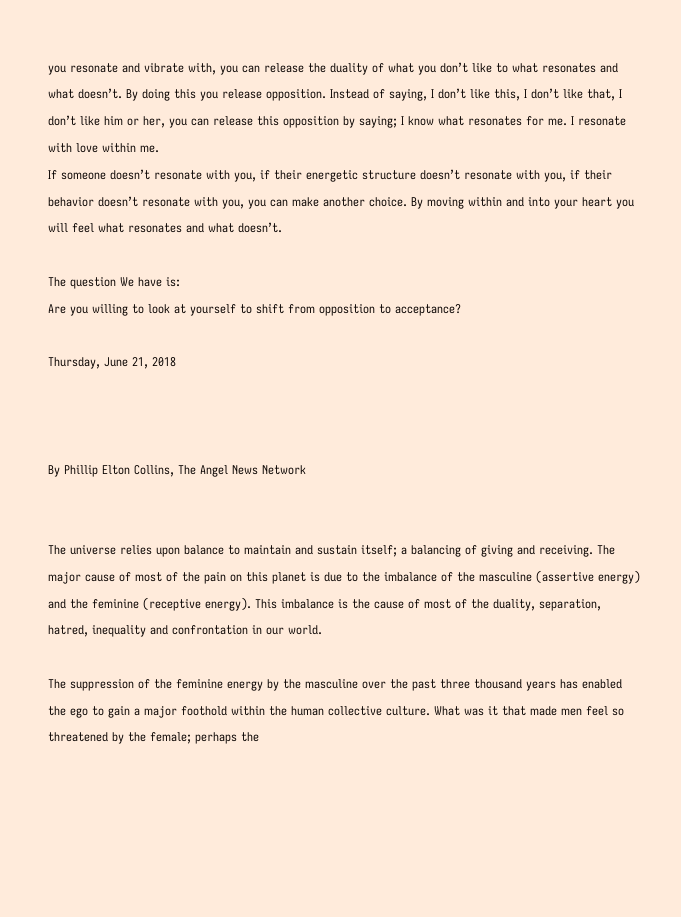you resonate and vibrate with, you can release the duality of what you don’t like to what resonates and what doesn’t. By doing this you release opposition. Instead of saying, I don’t like this, I don’t like that, I don’t like him or her, you can release this opposition by saying; I know what resonates for me. I resonate with love within me.
If someone doesn’t resonate with you, if their energetic structure doesn’t resonate with you, if their behavior doesn’t resonate with you, you can make another choice. By moving within and into your heart you will feel what resonates and what doesn’t.

The question We have is:
Are you willing to look at yourself to shift from opposition to acceptance?

Thursday, June 21, 2018



By Phillip Elton Collins, The Angel News Network


The universe relies upon balance to maintain and sustain itself; a balancing of giving and receiving. The major cause of most of the pain on this planet is due to the imbalance of the masculine (assertive energy) and the feminine (receptive energy). This imbalance is the cause of most of the duality, separation, hatred, inequality and confrontation in our world.

The suppression of the feminine energy by the masculine over the past three thousand years has enabled the ego to gain a major foothold within the human collective culture. What was it that made men feel so threatened by the female; perhaps the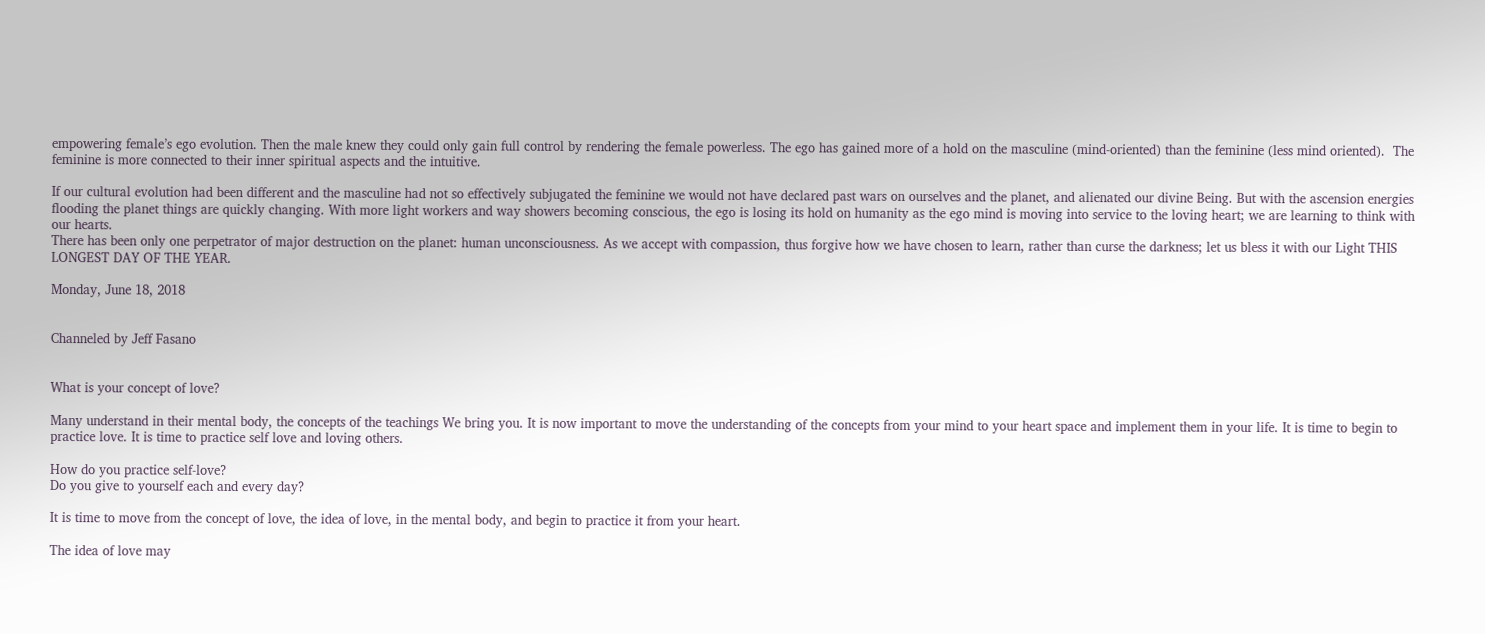empowering female’s ego evolution. Then the male knew they could only gain full control by rendering the female powerless. The ego has gained more of a hold on the masculine (mind-oriented) than the feminine (less mind oriented).  The feminine is more connected to their inner spiritual aspects and the intuitive.

If our cultural evolution had been different and the masculine had not so effectively subjugated the feminine we would not have declared past wars on ourselves and the planet, and alienated our divine Being. But with the ascension energies flooding the planet things are quickly changing. With more light workers and way showers becoming conscious, the ego is losing its hold on humanity as the ego mind is moving into service to the loving heart; we are learning to think with our hearts.
There has been only one perpetrator of major destruction on the planet: human unconsciousness. As we accept with compassion, thus forgive how we have chosen to learn, rather than curse the darkness; let us bless it with our Light THIS LONGEST DAY OF THE YEAR.

Monday, June 18, 2018


Channeled by Jeff Fasano


What is your concept of love?

Many understand in their mental body, the concepts of the teachings We bring you. It is now important to move the understanding of the concepts from your mind to your heart space and implement them in your life. It is time to begin to practice love. It is time to practice self love and loving others.

How do you practice self-love?
Do you give to yourself each and every day?

It is time to move from the concept of love, the idea of love, in the mental body, and begin to practice it from your heart.

The idea of love may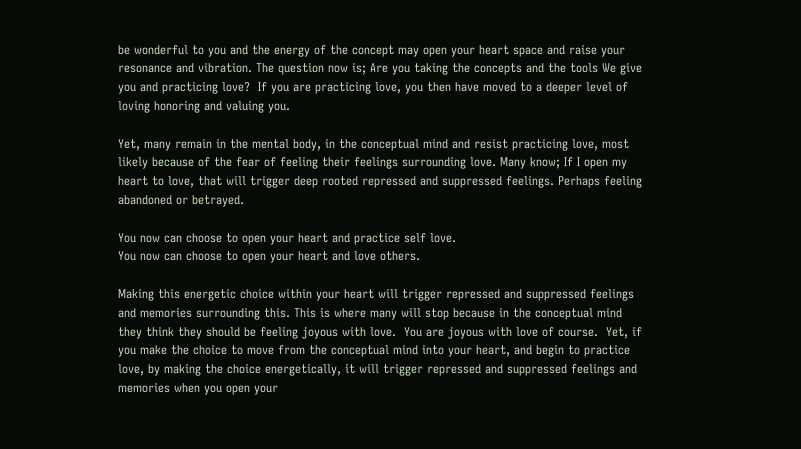be wonderful to you and the energy of the concept may open your heart space and raise your resonance and vibration. The question now is; Are you taking the concepts and the tools We give you and practicing love?  If you are practicing love, you then have moved to a deeper level of loving honoring and valuing you.

Yet, many remain in the mental body, in the conceptual mind and resist practicing love, most likely because of the fear of feeling their feelings surrounding love. Many know; If I open my heart to love, that will trigger deep rooted repressed and suppressed feelings. Perhaps feeling abandoned or betrayed.

You now can choose to open your heart and practice self love.
You now can choose to open your heart and love others.

Making this energetic choice within your heart will trigger repressed and suppressed feelings and memories surrounding this. This is where many will stop because in the conceptual mind they think they should be feeling joyous with love.  You are joyous with love of course.  Yet, if you make the choice to move from the conceptual mind into your heart, and begin to practice love, by making the choice energetically, it will trigger repressed and suppressed feelings and memories when you open your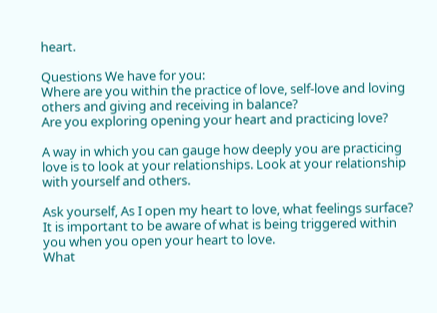heart.

Questions We have for you:
Where are you within the practice of love, self-love and loving others and giving and receiving in balance?
Are you exploring opening your heart and practicing love?

A way in which you can gauge how deeply you are practicing love is to look at your relationships. Look at your relationship with yourself and others.

Ask yourself, As I open my heart to love, what feelings surface?
It is important to be aware of what is being triggered within you when you open your heart to love.
What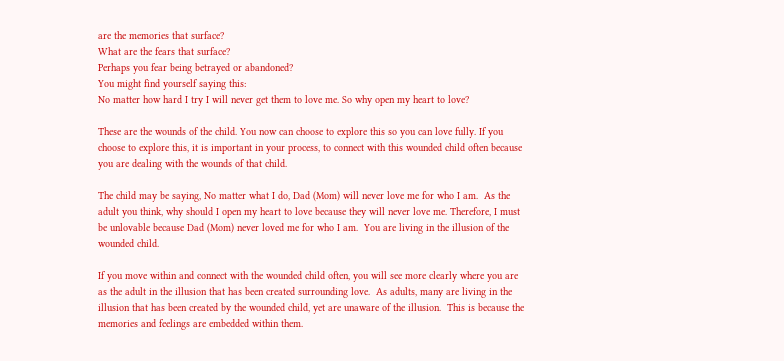are the memories that surface?
What are the fears that surface?
Perhaps you fear being betrayed or abandoned?
You might find yourself saying this:
No matter how hard I try I will never get them to love me. So why open my heart to love?

These are the wounds of the child. You now can choose to explore this so you can love fully. If you choose to explore this, it is important in your process, to connect with this wounded child often because you are dealing with the wounds of that child.

The child may be saying, No matter what I do, Dad (Mom) will never love me for who I am.  As the adult you think, why should I open my heart to love because they will never love me. Therefore, I must be unlovable because Dad (Mom) never loved me for who I am.  You are living in the illusion of the wounded child.

If you move within and connect with the wounded child often, you will see more clearly where you are as the adult in the illusion that has been created surrounding love.  As adults, many are living in the illusion that has been created by the wounded child, yet are unaware of the illusion.  This is because the memories and feelings are embedded within them.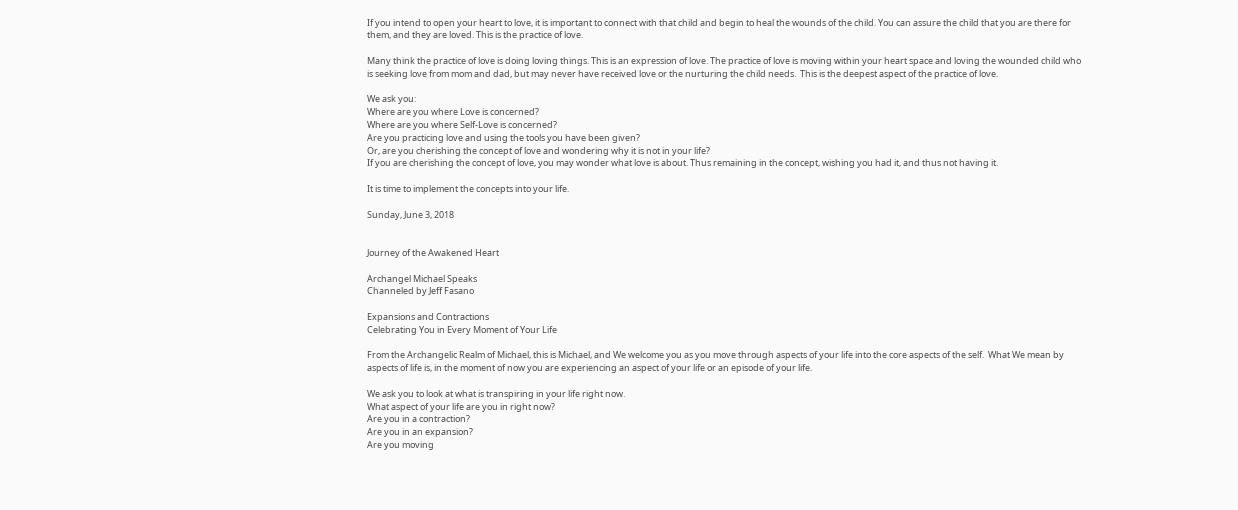If you intend to open your heart to love, it is important to connect with that child and begin to heal the wounds of the child. You can assure the child that you are there for them, and they are loved. This is the practice of love.

Many think the practice of love is doing loving things. This is an expression of love. The practice of love is moving within your heart space and loving the wounded child who is seeking love from mom and dad, but may never have received love or the nurturing the child needs.  This is the deepest aspect of the practice of love.

We ask you:
Where are you where Love is concerned?
Where are you where Self-Love is concerned?
Are you practicing love and using the tools you have been given?
Or, are you cherishing the concept of love and wondering why it is not in your life?
If you are cherishing the concept of love, you may wonder what love is about. Thus remaining in the concept, wishing you had it, and thus not having it.

It is time to implement the concepts into your life.

Sunday, June 3, 2018


Journey of the Awakened Heart

Archangel Michael Speaks
Channeled by Jeff Fasano

Expansions and Contractions
Celebrating You in Every Moment of Your Life

From the Archangelic Realm of Michael, this is Michael, and We welcome you as you move through aspects of your life into the core aspects of the self.  What We mean by aspects of life is, in the moment of now you are experiencing an aspect of your life or an episode of your life.

We ask you to look at what is transpiring in your life right now.
What aspect of your life are you in right now?
Are you in a contraction?
Are you in an expansion?
Are you moving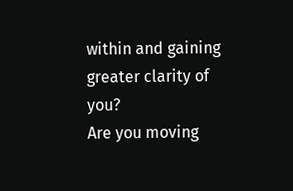within and gaining greater clarity of you?
Are you moving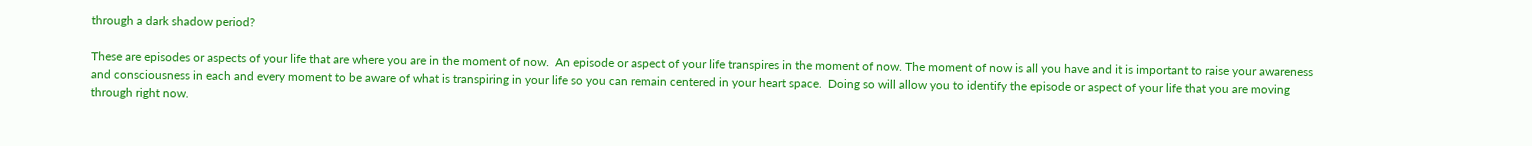through a dark shadow period?

These are episodes or aspects of your life that are where you are in the moment of now.  An episode or aspect of your life transpires in the moment of now. The moment of now is all you have and it is important to raise your awareness and consciousness in each and every moment to be aware of what is transpiring in your life so you can remain centered in your heart space.  Doing so will allow you to identify the episode or aspect of your life that you are moving through right now.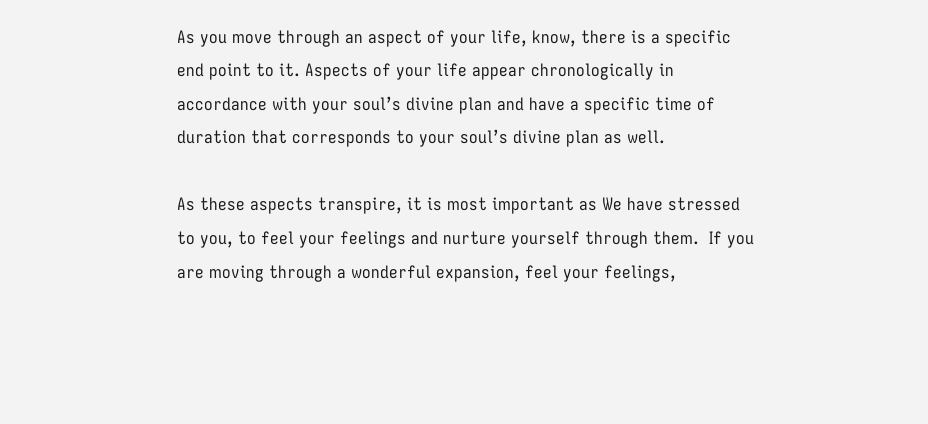As you move through an aspect of your life, know, there is a specific end point to it. Aspects of your life appear chronologically in accordance with your soul’s divine plan and have a specific time of duration that corresponds to your soul’s divine plan as well.

As these aspects transpire, it is most important as We have stressed to you, to feel your feelings and nurture yourself through them.  If you are moving through a wonderful expansion, feel your feelings,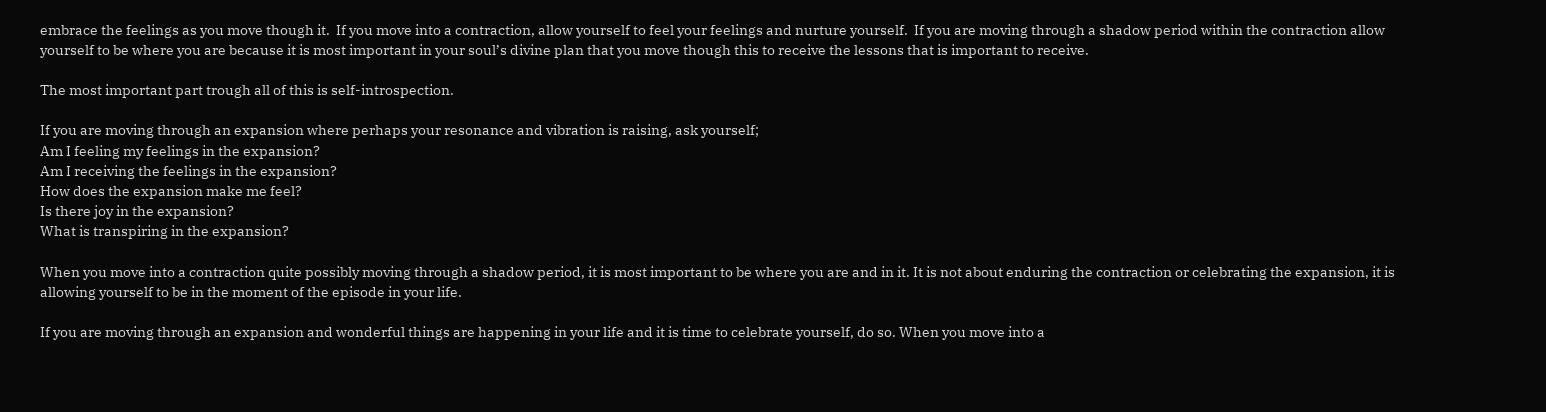embrace the feelings as you move though it.  If you move into a contraction, allow yourself to feel your feelings and nurture yourself.  If you are moving through a shadow period within the contraction allow yourself to be where you are because it is most important in your soul’s divine plan that you move though this to receive the lessons that is important to receive.

The most important part trough all of this is self-introspection.

If you are moving through an expansion where perhaps your resonance and vibration is raising, ask yourself;
Am I feeling my feelings in the expansion?
Am I receiving the feelings in the expansion?
How does the expansion make me feel?
Is there joy in the expansion?
What is transpiring in the expansion?

When you move into a contraction quite possibly moving through a shadow period, it is most important to be where you are and in it. It is not about enduring the contraction or celebrating the expansion, it is allowing yourself to be in the moment of the episode in your life.

If you are moving through an expansion and wonderful things are happening in your life and it is time to celebrate yourself, do so. When you move into a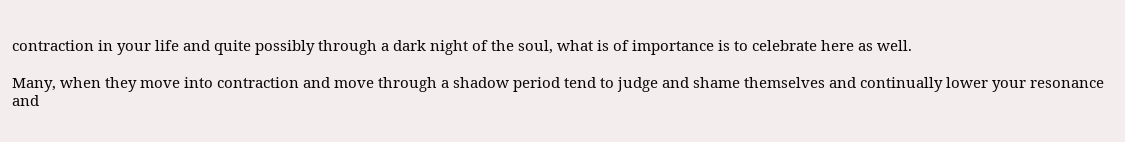contraction in your life and quite possibly through a dark night of the soul, what is of importance is to celebrate here as well.

Many, when they move into contraction and move through a shadow period tend to judge and shame themselves and continually lower your resonance and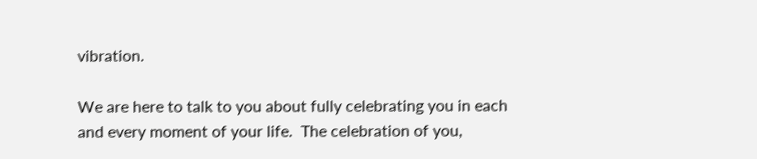vibration.

We are here to talk to you about fully celebrating you in each and every moment of your life.  The celebration of you,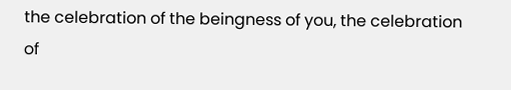the celebration of the beingness of you, the celebration of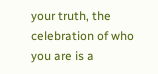your truth, the celebration of who you are is a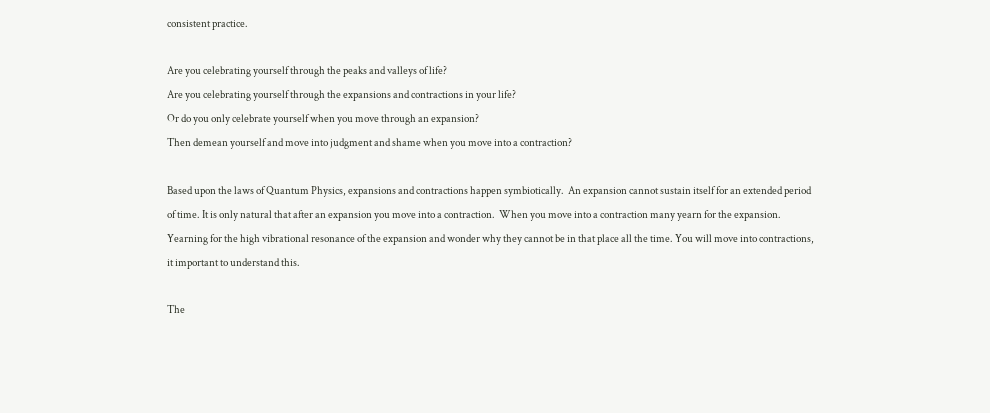consistent practice.

Are you celebrating yourself through the peaks and valleys of life?
Are you celebrating yourself through the expansions and contractions in your life?
Or do you only celebrate yourself when you move through an expansion?
Then demean yourself and move into judgment and shame when you move into a contraction?

Based upon the laws of Quantum Physics, expansions and contractions happen symbiotically.  An expansion cannot sustain itself for an extended period of time. It is only natural that after an expansion you move into a contraction.  When you move into a contraction many yearn for the expansion. Yearning for the high vibrational resonance of the expansion and wonder why they cannot be in that place all the time. You will move into contractions, it important to understand this.

The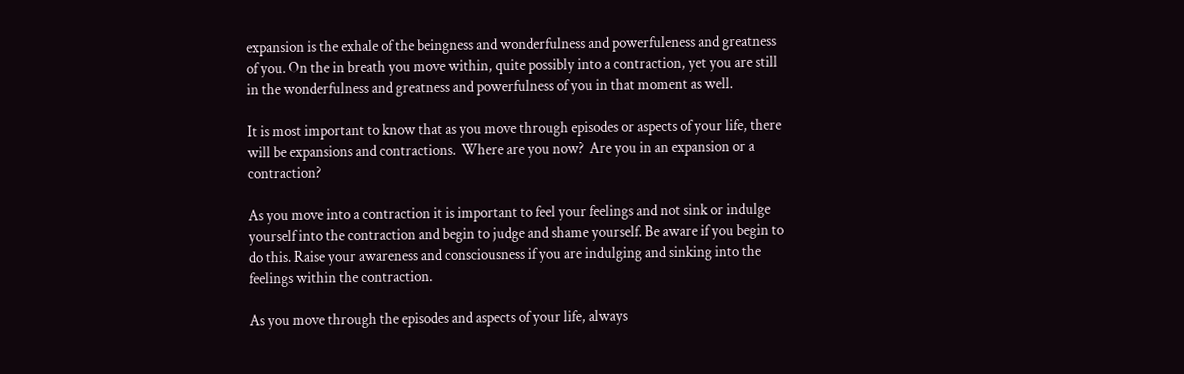expansion is the exhale of the beingness and wonderfulness and powerfuleness and greatness of you. On the in breath you move within, quite possibly into a contraction, yet you are still in the wonderfulness and greatness and powerfulness of you in that moment as well.

It is most important to know that as you move through episodes or aspects of your life, there will be expansions and contractions.  Where are you now?  Are you in an expansion or a contraction?

As you move into a contraction it is important to feel your feelings and not sink or indulge yourself into the contraction and begin to judge and shame yourself. Be aware if you begin to do this. Raise your awareness and consciousness if you are indulging and sinking into the feelings within the contraction.

As you move through the episodes and aspects of your life, always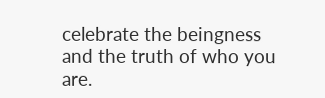celebrate the beingness and the truth of who you are.